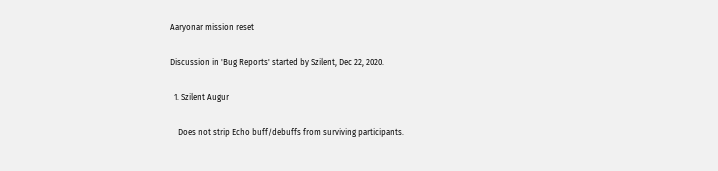Aaryonar mission reset

Discussion in 'Bug Reports' started by Szilent, Dec 22, 2020.

  1. Szilent Augur

    Does not strip Echo buff/debuffs from surviving participants.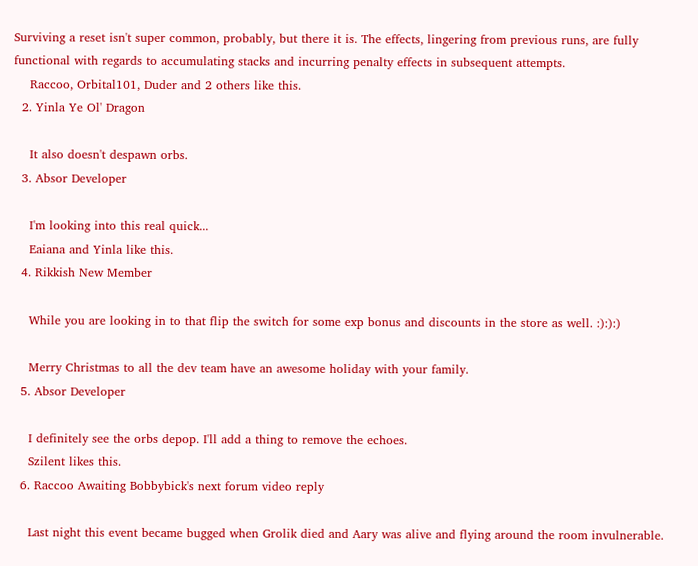Surviving a reset isn't super common, probably, but there it is. The effects, lingering from previous runs, are fully functional with regards to accumulating stacks and incurring penalty effects in subsequent attempts.
    Raccoo, Orbital101, Duder and 2 others like this.
  2. Yinla Ye Ol' Dragon

    It also doesn't despawn orbs.
  3. Absor Developer

    I'm looking into this real quick...
    Eaiana and Yinla like this.
  4. Rikkish New Member

    While you are looking in to that flip the switch for some exp bonus and discounts in the store as well. :):):)

    Merry Christmas to all the dev team have an awesome holiday with your family.
  5. Absor Developer

    I definitely see the orbs depop. I'll add a thing to remove the echoes.
    Szilent likes this.
  6. Raccoo Awaiting Bobbybick's next forum video reply

    Last night this event became bugged when Grolik died and Aary was alive and flying around the room invulnerable.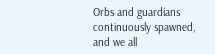Orbs and guardians continuously spawned, and we all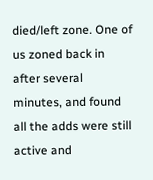died/left zone. One of us zoned back in after several minutes, and found all the adds were still active and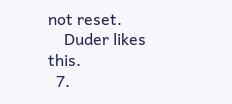not reset.
    Duder likes this.
  7.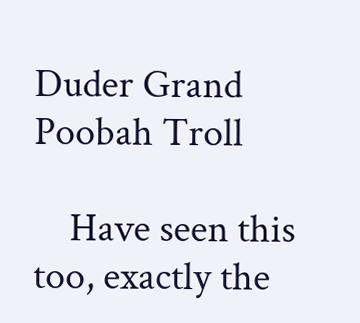Duder Grand Poobah Troll

    Have seen this too, exactly the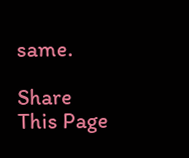same.

Share This Page